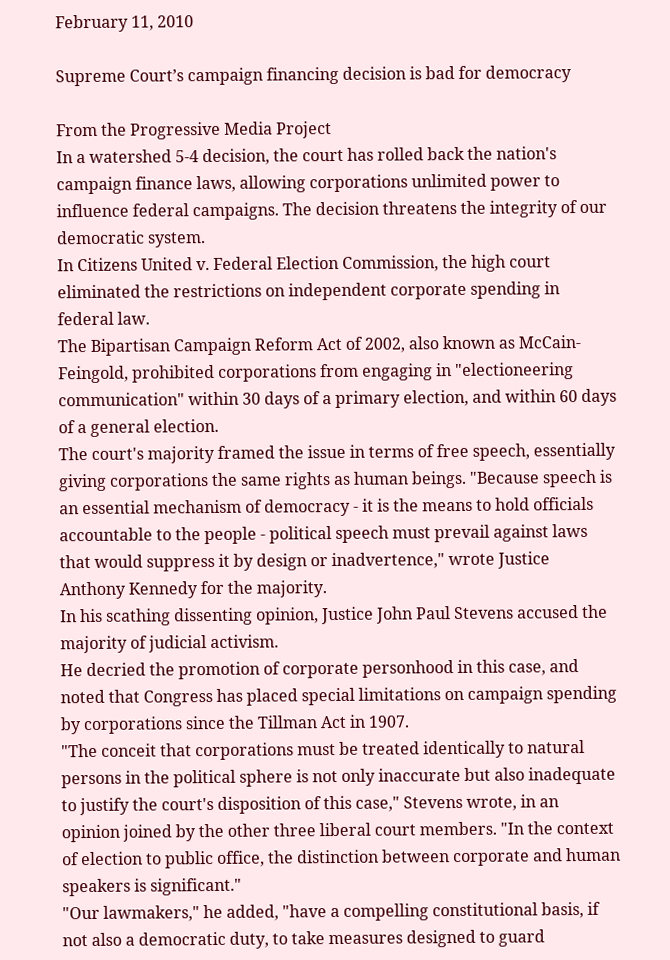February 11, 2010

Supreme Court’s campaign financing decision is bad for democracy

From the Progressive Media Project
In a watershed 5-4 decision, the court has rolled back the nation's campaign finance laws, allowing corporations unlimited power to influence federal campaigns. The decision threatens the integrity of our democratic system.
In Citizens United v. Federal Election Commission, the high court eliminated the restrictions on independent corporate spending in federal law.
The Bipartisan Campaign Reform Act of 2002, also known as McCain-Feingold, prohibited corporations from engaging in "electioneering communication" within 30 days of a primary election, and within 60 days of a general election.
The court's majority framed the issue in terms of free speech, essentially giving corporations the same rights as human beings. "Because speech is an essential mechanism of democracy - it is the means to hold officials accountable to the people - political speech must prevail against laws that would suppress it by design or inadvertence," wrote Justice Anthony Kennedy for the majority.
In his scathing dissenting opinion, Justice John Paul Stevens accused the majority of judicial activism.
He decried the promotion of corporate personhood in this case, and noted that Congress has placed special limitations on campaign spending by corporations since the Tillman Act in 1907.
"The conceit that corporations must be treated identically to natural persons in the political sphere is not only inaccurate but also inadequate to justify the court's disposition of this case," Stevens wrote, in an opinion joined by the other three liberal court members. "In the context of election to public office, the distinction between corporate and human speakers is significant."
"Our lawmakers," he added, "have a compelling constitutional basis, if not also a democratic duty, to take measures designed to guard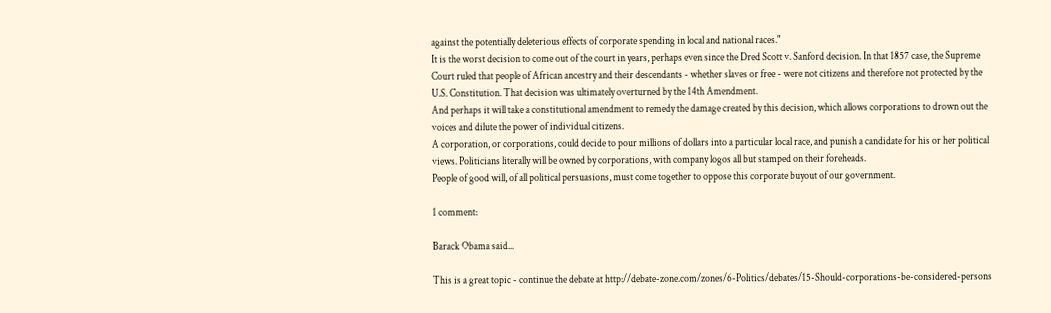against the potentially deleterious effects of corporate spending in local and national races."
It is the worst decision to come out of the court in years, perhaps even since the Dred Scott v. Sanford decision. In that 1857 case, the Supreme Court ruled that people of African ancestry and their descendants - whether slaves or free - were not citizens and therefore not protected by the U.S. Constitution. That decision was ultimately overturned by the 14th Amendment.
And perhaps it will take a constitutional amendment to remedy the damage created by this decision, which allows corporations to drown out the voices and dilute the power of individual citizens.
A corporation, or corporations, could decide to pour millions of dollars into a particular local race, and punish a candidate for his or her political views. Politicians literally will be owned by corporations, with company logos all but stamped on their foreheads.
People of good will, of all political persuasions, must come together to oppose this corporate buyout of our government.

1 comment:

Barack Obama said...

This is a great topic - continue the debate at http://debate-zone.com/zones/6-Politics/debates/15-Should-corporations-be-considered-persons